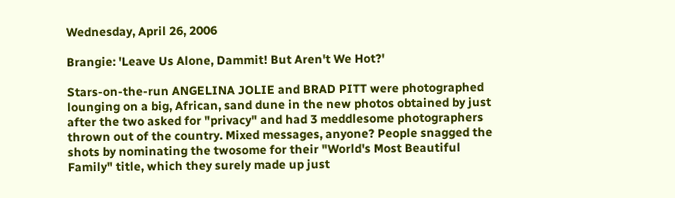Wednesday, April 26, 2006

Brangie: 'Leave Us Alone, Dammit! But Aren't We Hot?'

Stars-on-the-run ANGELINA JOLIE and BRAD PITT were photographed lounging on a big, African, sand dune in the new photos obtained by just after the two asked for "privacy" and had 3 meddlesome photographers thrown out of the country. Mixed messages, anyone? People snagged the shots by nominating the twosome for their "World's Most Beautiful Family" title, which they surely made up just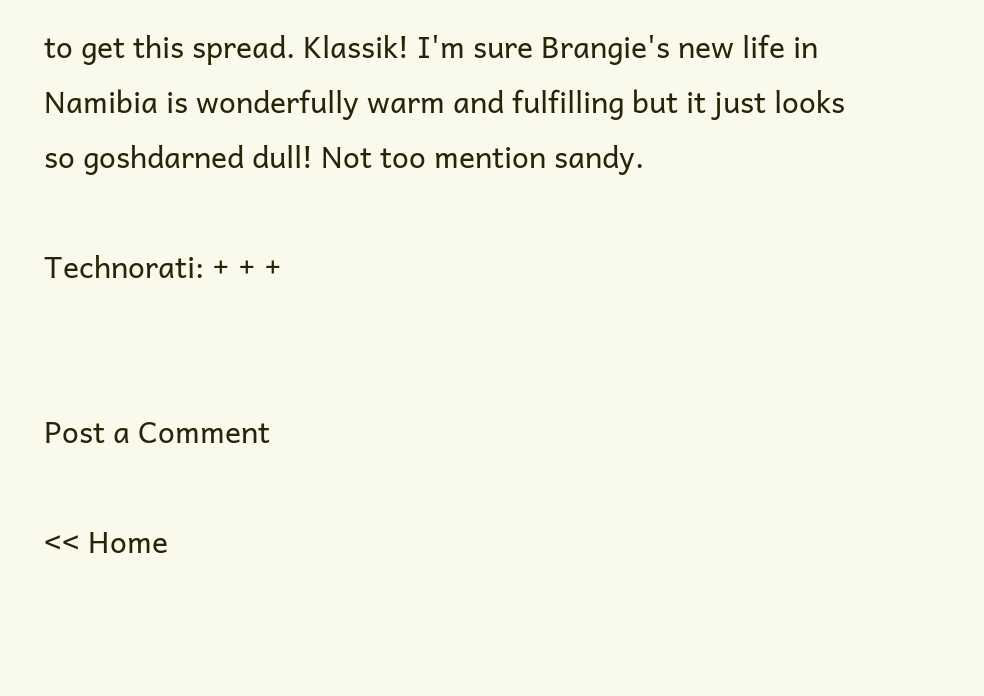to get this spread. Klassik! I'm sure Brangie's new life in Namibia is wonderfully warm and fulfilling but it just looks so goshdarned dull! Not too mention sandy.

Technorati: + + +


Post a Comment

<< Home